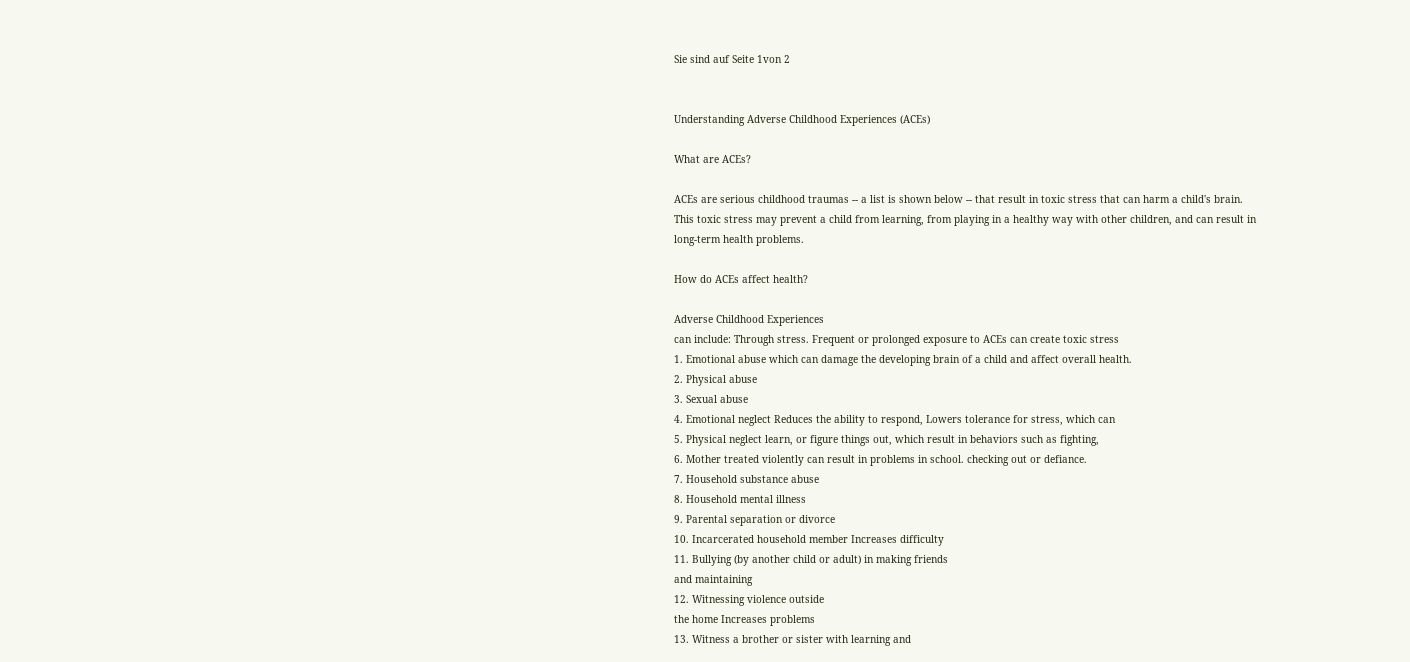Sie sind auf Seite 1von 2


Understanding Adverse Childhood Experiences (ACEs)

What are ACEs?

ACEs are serious childhood traumas -- a list is shown below -- that result in toxic stress that can harm a child's brain.
This toxic stress may prevent a child from learning, from playing in a healthy way with other children, and can result in
long-term health problems.

How do ACEs affect health?

Adverse Childhood Experiences
can include: Through stress. Frequent or prolonged exposure to ACEs can create toxic stress
1. Emotional abuse which can damage the developing brain of a child and affect overall health.
2. Physical abuse
3. Sexual abuse
4. Emotional neglect Reduces the ability to respond, Lowers tolerance for stress, which can
5. Physical neglect learn, or figure things out, which result in behaviors such as fighting,
6. Mother treated violently can result in problems in school. checking out or defiance.
7. Household substance abuse
8. Household mental illness
9. Parental separation or divorce
10. Incarcerated household member Increases difficulty
11. Bullying (by another child or adult) in making friends
and maintaining
12. Witnessing violence outside
the home Increases problems
13. Witness a brother or sister with learning and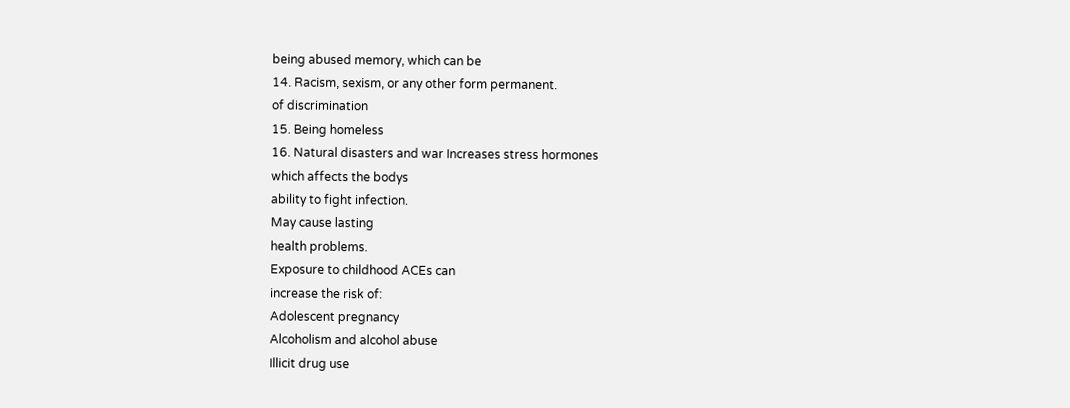being abused memory, which can be
14. Racism, sexism, or any other form permanent.
of discrimination
15. Being homeless
16. Natural disasters and war Increases stress hormones
which affects the bodys
ability to fight infection.
May cause lasting
health problems.
Exposure to childhood ACEs can
increase the risk of:
Adolescent pregnancy
Alcoholism and alcohol abuse
Illicit drug use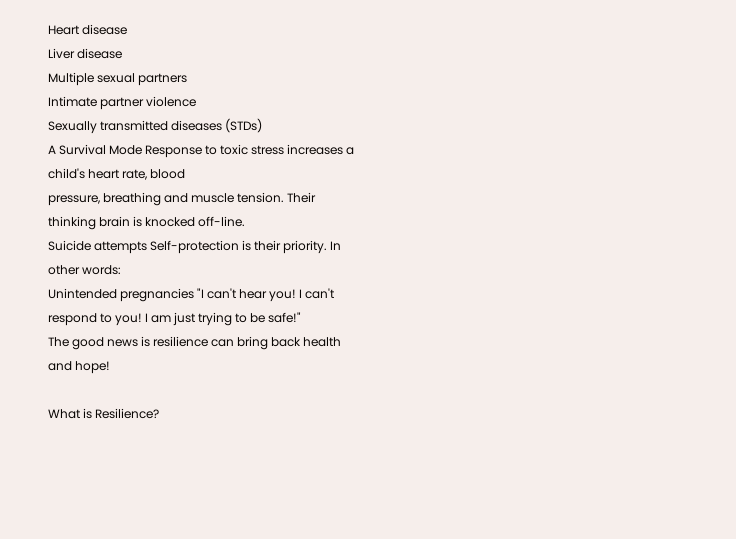Heart disease
Liver disease
Multiple sexual partners
Intimate partner violence
Sexually transmitted diseases (STDs)
A Survival Mode Response to toxic stress increases a child's heart rate, blood
pressure, breathing and muscle tension. Their thinking brain is knocked off-line.
Suicide attempts Self-protection is their priority. In other words:
Unintended pregnancies "I can't hear you! I can't respond to you! I am just trying to be safe!"
The good news is resilience can bring back health and hope!

What is Resilience?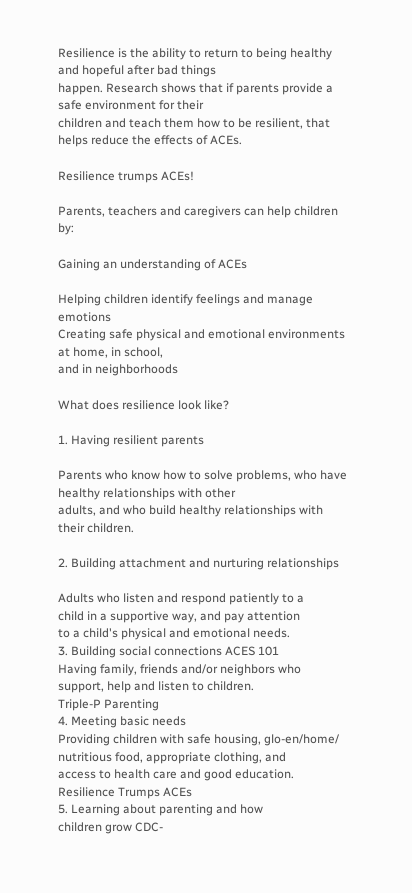Resilience is the ability to return to being healthy and hopeful after bad things
happen. Research shows that if parents provide a safe environment for their
children and teach them how to be resilient, that helps reduce the effects of ACEs.

Resilience trumps ACEs!

Parents, teachers and caregivers can help children by:

Gaining an understanding of ACEs

Helping children identify feelings and manage emotions
Creating safe physical and emotional environments at home, in school,
and in neighborhoods

What does resilience look like?

1. Having resilient parents

Parents who know how to solve problems, who have healthy relationships with other
adults, and who build healthy relationships with their children.

2. Building attachment and nurturing relationships

Adults who listen and respond patiently to a
child in a supportive way, and pay attention
to a child's physical and emotional needs.
3. Building social connections ACES 101
Having family, friends and/or neighbors who
support, help and listen to children.
Triple-P Parenting
4. Meeting basic needs
Providing children with safe housing, glo-en/home/
nutritious food, appropriate clothing, and
access to health care and good education. Resilience Trumps ACEs
5. Learning about parenting and how
children grow CDC-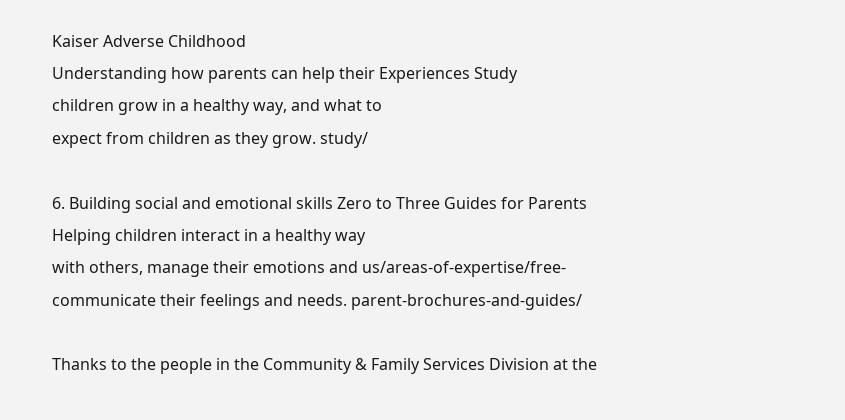Kaiser Adverse Childhood
Understanding how parents can help their Experiences Study
children grow in a healthy way, and what to
expect from children as they grow. study/

6. Building social and emotional skills Zero to Three Guides for Parents
Helping children interact in a healthy way
with others, manage their emotions and us/areas-of-expertise/free-
communicate their feelings and needs. parent-brochures-and-guides/

Thanks to the people in the Community & Family Services Division at the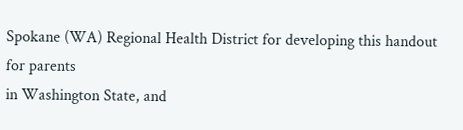Spokane (WA) Regional Health District for developing this handout for parents
in Washington State, and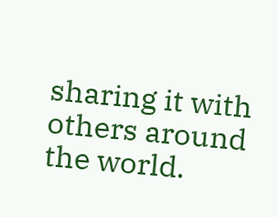sharing it with others around the world.